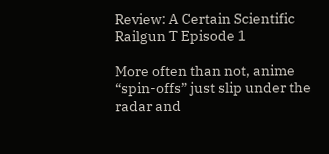Review: A Certain Scientific Railgun T Episode 1

More often than not, anime “spin-offs” just slip under the radar and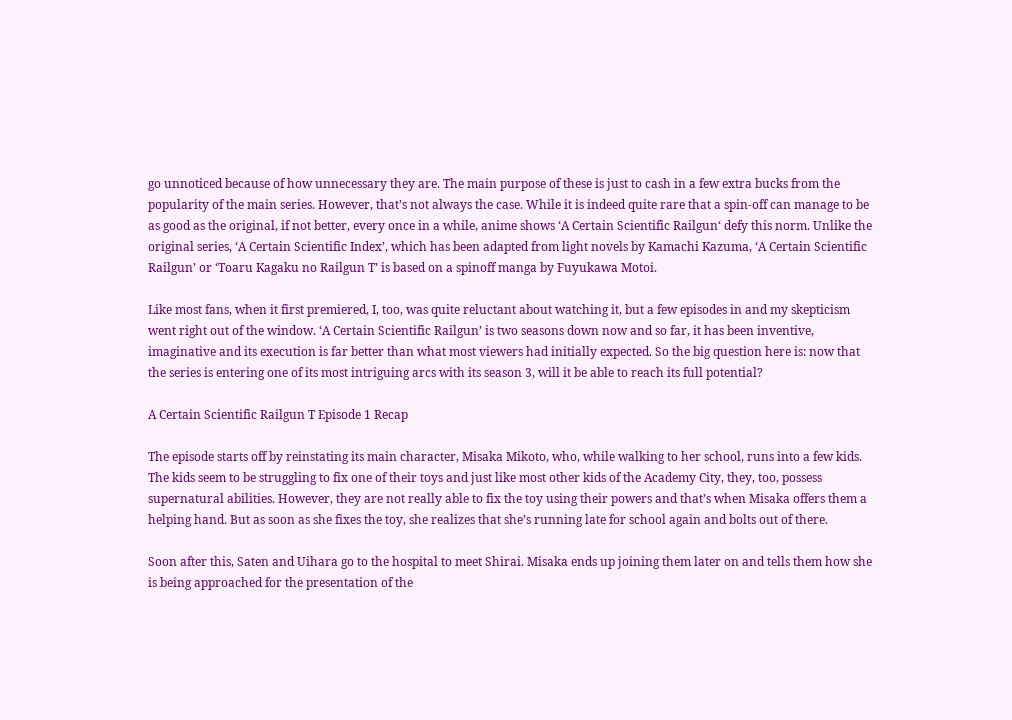go unnoticed because of how unnecessary they are. The main purpose of these is just to cash in a few extra bucks from the popularity of the main series. However, that’s not always the case. While it is indeed quite rare that a spin-off can manage to be as good as the original, if not better, every once in a while, anime shows ‘A Certain Scientific Railgun‘ defy this norm. Unlike the original series, ‘A Certain Scientific Index’, which has been adapted from light novels by Kamachi Kazuma, ‘A Certain Scientific Railgun’ or ‘Toaru Kagaku no Railgun T’ is based on a spinoff manga by Fuyukawa Motoi.

Like most fans, when it first premiered, I, too, was quite reluctant about watching it, but a few episodes in and my skepticism went right out of the window. ‘A Certain Scientific Railgun’ is two seasons down now and so far, it has been inventive, imaginative and its execution is far better than what most viewers had initially expected. So the big question here is: now that the series is entering one of its most intriguing arcs with its season 3, will it be able to reach its full potential?

A Certain Scientific Railgun T Episode 1 Recap

The episode starts off by reinstating its main character, Misaka Mikoto, who, while walking to her school, runs into a few kids. The kids seem to be struggling to fix one of their toys and just like most other kids of the Academy City, they, too, possess supernatural abilities. However, they are not really able to fix the toy using their powers and that’s when Misaka offers them a helping hand. But as soon as she fixes the toy, she realizes that she’s running late for school again and bolts out of there.

Soon after this, Saten and Uihara go to the hospital to meet Shirai. Misaka ends up joining them later on and tells them how she is being approached for the presentation of the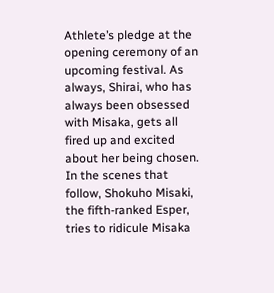Athlete’s pledge at the opening ceremony of an upcoming festival. As always, Shirai, who has always been obsessed with Misaka, gets all fired up and excited about her being chosen. In the scenes that follow, Shokuho Misaki, the fifth-ranked Esper, tries to ridicule Misaka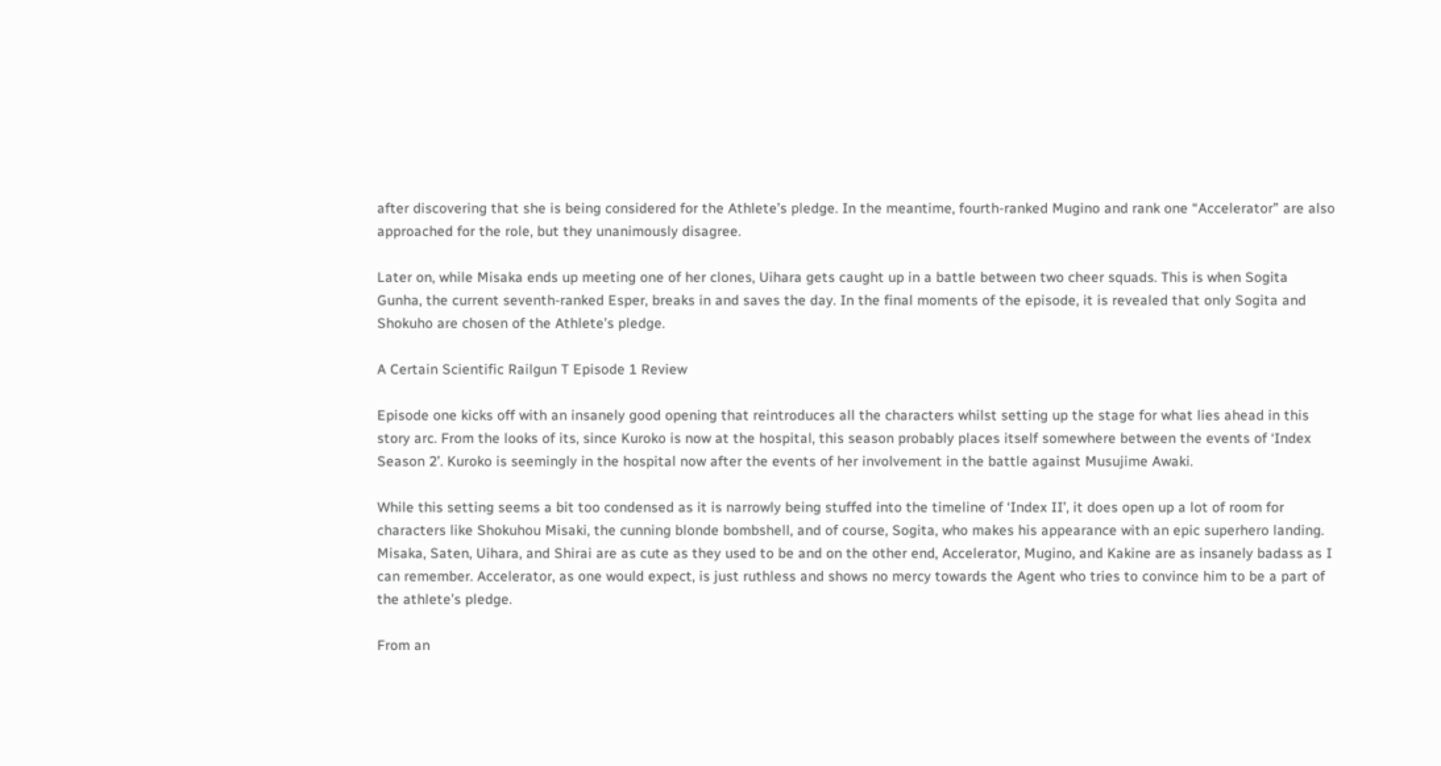after discovering that she is being considered for the Athlete’s pledge. In the meantime, fourth-ranked Mugino and rank one “Accelerator” are also approached for the role, but they unanimously disagree.

Later on, while Misaka ends up meeting one of her clones, Uihara gets caught up in a battle between two cheer squads. This is when Sogita Gunha, the current seventh-ranked Esper, breaks in and saves the day. In the final moments of the episode, it is revealed that only Sogita and Shokuho are chosen of the Athlete’s pledge.

A Certain Scientific Railgun T Episode 1 Review

Episode one kicks off with an insanely good opening that reintroduces all the characters whilst setting up the stage for what lies ahead in this story arc. From the looks of its, since Kuroko is now at the hospital, this season probably places itself somewhere between the events of ‘Index Season 2’. Kuroko is seemingly in the hospital now after the events of her involvement in the battle against Musujime Awaki.

While this setting seems a bit too condensed as it is narrowly being stuffed into the timeline of ‘Index II’, it does open up a lot of room for characters like Shokuhou Misaki, the cunning blonde bombshell, and of course, Sogita, who makes his appearance with an epic superhero landing. Misaka, Saten, Uihara, and Shirai are as cute as they used to be and on the other end, Accelerator, Mugino, and Kakine are as insanely badass as I can remember. Accelerator, as one would expect, is just ruthless and shows no mercy towards the Agent who tries to convince him to be a part of the athlete’s pledge.

From an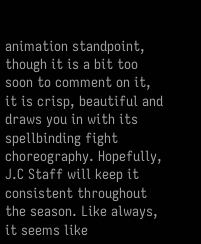animation standpoint, though it is a bit too soon to comment on it, it is crisp, beautiful and draws you in with its spellbinding fight choreography. Hopefully, J.C Staff will keep it consistent throughout the season. Like always, it seems like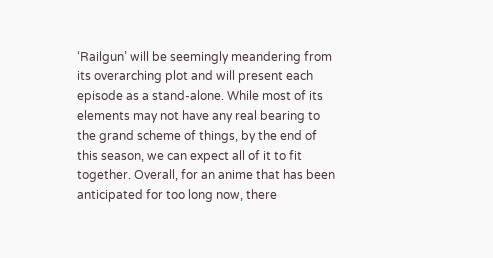‘Railgun’ will be seemingly meandering from its overarching plot and will present each episode as a stand-alone. While most of its elements may not have any real bearing to the grand scheme of things, by the end of this season, we can expect all of it to fit together. Overall, for an anime that has been anticipated for too long now, there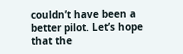couldn’t have been a better pilot. Let’s hope that the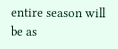entire season will be as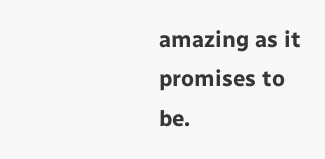amazing as it promises to be.